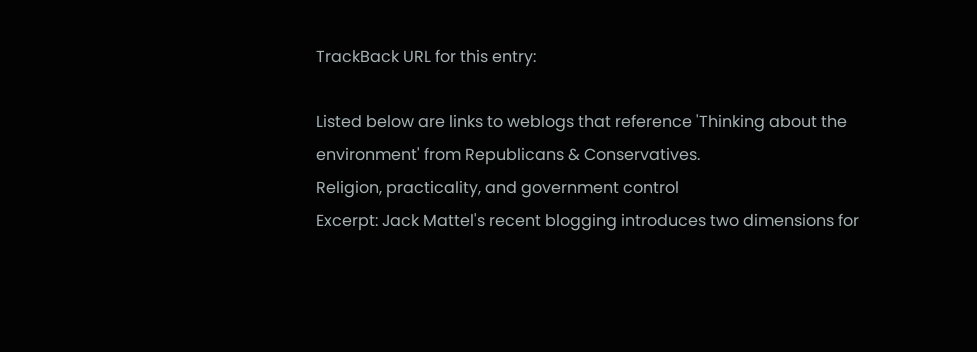TrackBack URL for this entry:

Listed below are links to weblogs that reference 'Thinking about the environment' from Republicans & Conservatives.
Religion, practicality, and government control
Excerpt: Jack Mattel's recent blogging introduces two dimensions for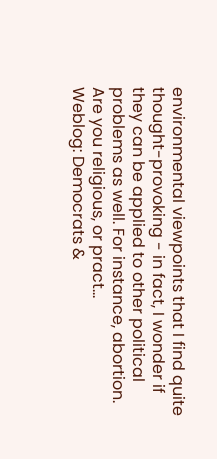environmental viewpoints that I find quite thought-provoking - in fact, I wonder if they can be applied to other political problems as well. For instance, abortion. Are you religious, or pract...
Weblog: Democrats &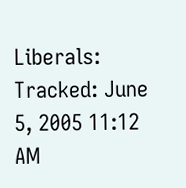Liberals:
Tracked: June 5, 2005 11:12 AM